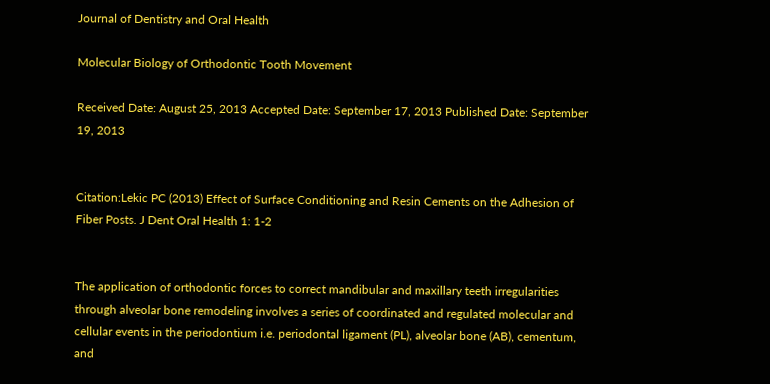Journal of Dentistry and Oral Health

Molecular Biology of Orthodontic Tooth Movement

Received Date: August 25, 2013 Accepted Date: September 17, 2013 Published Date: September 19, 2013


Citation:Lekic PC (2013) Effect of Surface Conditioning and Resin Cements on the Adhesion of Fiber Posts. J Dent Oral Health 1: 1-2


The application of orthodontic forces to correct mandibular and maxillary teeth irregularities through alveolar bone remodeling involves a series of coordinated and regulated molecular and cellular events in the periodontium i.e. periodontal ligament (PL), alveolar bone (AB), cementum, and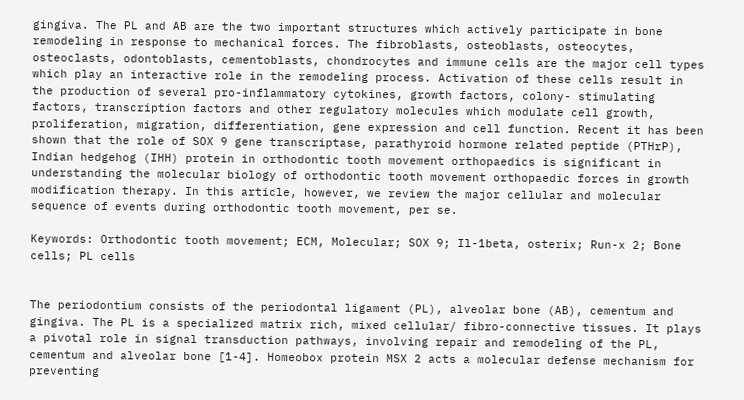gingiva. The PL and AB are the two important structures which actively participate in bone remodeling in response to mechanical forces. The fibroblasts, osteoblasts, osteocytes, osteoclasts, odontoblasts, cementoblasts, chondrocytes and immune cells are the major cell types which play an interactive role in the remodeling process. Activation of these cells result in the production of several pro-inflammatory cytokines, growth factors, colony- stimulating factors, transcription factors and other regulatory molecules which modulate cell growth, proliferation, migration, differentiation, gene expression and cell function. Recent it has been shown that the role of SOX 9 gene transcriptase, parathyroid hormone related peptide (PTHrP), Indian hedgehog (IHH) protein in orthodontic tooth movement orthopaedics is significant in understanding the molecular biology of orthodontic tooth movement orthopaedic forces in growth modification therapy. In this article, however, we review the major cellular and molecular sequence of events during orthodontic tooth movement, per se.

Keywords: Orthodontic tooth movement; ECM, Molecular; SOX 9; Il-1beta, osterix; Run-x 2; Bone cells; PL cells


The periodontium consists of the periodontal ligament (PL), alveolar bone (AB), cementum and gingiva. The PL is a specialized matrix rich, mixed cellular/ fibro-connective tissues. It plays a pivotal role in signal transduction pathways, involving repair and remodeling of the PL, cementum and alveolar bone [1-4]. Homeobox protein MSX 2 acts a molecular defense mechanism for preventing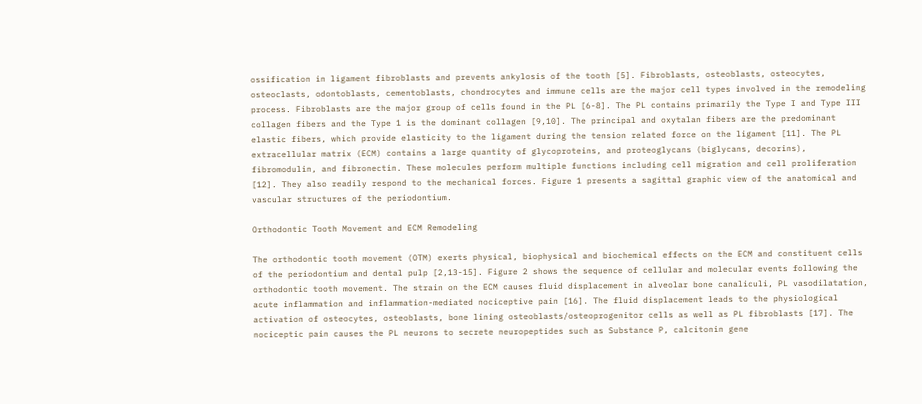ossification in ligament fibroblasts and prevents ankylosis of the tooth [5]. Fibroblasts, osteoblasts, osteocytes, osteoclasts, odontoblasts, cementoblasts, chondrocytes and immune cells are the major cell types involved in the remodeling process. Fibroblasts are the major group of cells found in the PL [6-8]. The PL contains primarily the Type I and Type III collagen fibers and the Type 1 is the dominant collagen [9,10]. The principal and oxytalan fibers are the predominant elastic fibers, which provide elasticity to the ligament during the tension related force on the ligament [11]. The PL extracellular matrix (ECM) contains a large quantity of glycoproteins, and proteoglycans (biglycans, decorins), fibromodulin, and fibronectin. These molecules perform multiple functions including cell migration and cell proliferation [12]. They also readily respond to the mechanical forces. Figure 1 presents a sagittal graphic view of the anatomical and vascular structures of the periodontium.

Orthodontic Tooth Movement and ECM Remodeling

The orthodontic tooth movement (OTM) exerts physical, biophysical and biochemical effects on the ECM and constituent cells of the periodontium and dental pulp [2,13-15]. Figure 2 shows the sequence of cellular and molecular events following the orthodontic tooth movement. The strain on the ECM causes fluid displacement in alveolar bone canaliculi, PL vasodilatation, acute inflammation and inflammation-mediated nociceptive pain [16]. The fluid displacement leads to the physiological activation of osteocytes, osteoblasts, bone lining osteoblasts/osteoprogenitor cells as well as PL fibroblasts [17]. The nociceptic pain causes the PL neurons to secrete neuropeptides such as Substance P, calcitonin gene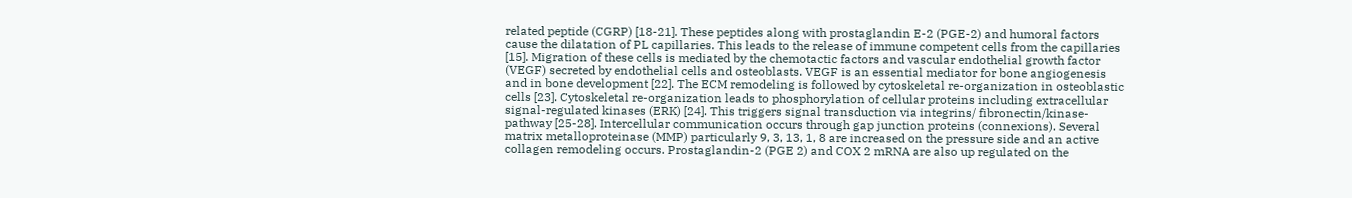related peptide (CGRP) [18-21]. These peptides along with prostaglandin E-2 (PGE-2) and humoral factors cause the dilatation of PL capillaries. This leads to the release of immune competent cells from the capillaries [15]. Migration of these cells is mediated by the chemotactic factors and vascular endothelial growth factor (VEGF) secreted by endothelial cells and osteoblasts. VEGF is an essential mediator for bone angiogenesis and in bone development [22]. The ECM remodeling is followed by cytoskeletal re-organization in osteoblastic cells [23]. Cytoskeletal re-organization leads to phosphorylation of cellular proteins including extracellular signal-regulated kinases (ERK) [24]. This triggers signal transduction via integrins/ fibronectin/kinase- pathway [25-28]. Intercellular communication occurs through gap junction proteins (connexions). Several matrix metalloproteinase (MMP) particularly 9, 3, 13, 1, 8 are increased on the pressure side and an active collagen remodeling occurs. Prostaglandin-2 (PGE 2) and COX 2 mRNA are also up regulated on the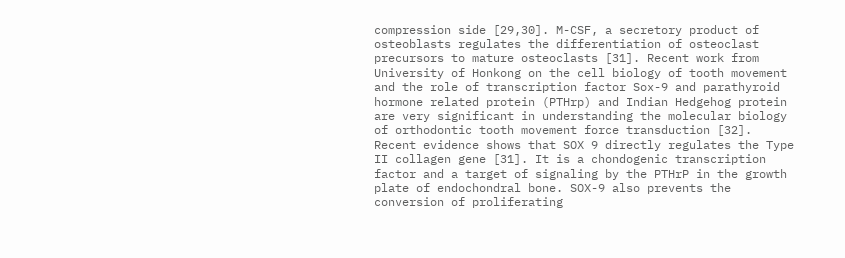compression side [29,30]. M-CSF, a secretory product of osteoblasts regulates the differentiation of osteoclast precursors to mature osteoclasts [31]. Recent work from University of Honkong on the cell biology of tooth movement and the role of transcription factor Sox-9 and parathyroid hormone related protein (PTHrp) and Indian Hedgehog protein are very significant in understanding the molecular biology of orthodontic tooth movement force transduction [32]. Recent evidence shows that SOX 9 directly regulates the Type II collagen gene [31]. It is a chondogenic transcription factor and a target of signaling by the PTHrP in the growth plate of endochondral bone. SOX-9 also prevents the conversion of proliferating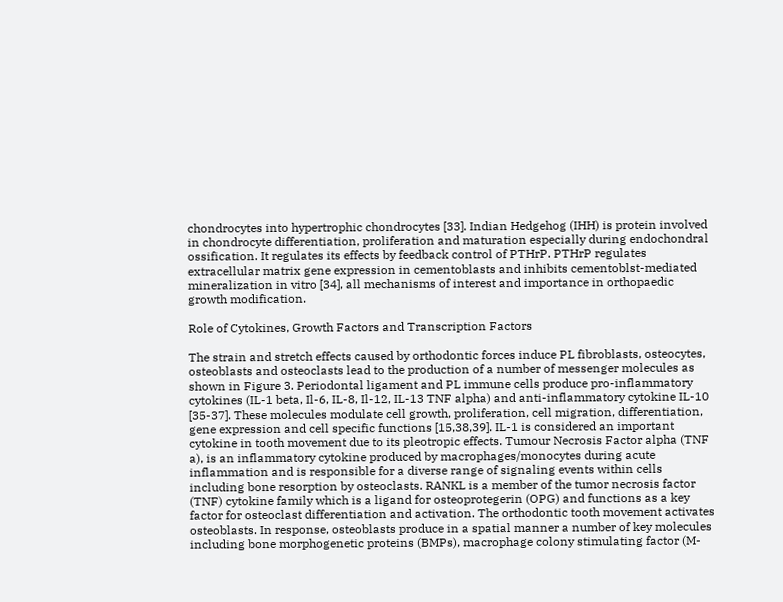chondrocytes into hypertrophic chondrocytes [33]. Indian Hedgehog (IHH) is protein involved in chondrocyte differentiation, proliferation and maturation especially during endochondral ossification. It regulates its effects by feedback control of PTHrP. PTHrP regulates extracellular matrix gene expression in cementoblasts and inhibits cementoblst-mediated mineralization in vitro [34], all mechanisms of interest and importance in orthopaedic growth modification.

Role of Cytokines, Growth Factors and Transcription Factors

The strain and stretch effects caused by orthodontic forces induce PL fibroblasts, osteocytes, osteoblasts and osteoclasts lead to the production of a number of messenger molecules as shown in Figure 3. Periodontal ligament and PL immune cells produce pro-inflammatory cytokines (IL-1 beta, Il-6, IL-8, Il-12, IL-13 TNF alpha) and anti-inflammatory cytokine IL-10 [35-37]. These molecules modulate cell growth, proliferation, cell migration, differentiation, gene expression and cell specific functions [15,38,39]. IL-1 is considered an important cytokine in tooth movement due to its pleotropic effects. Tumour Necrosis Factor alpha (TNF a), is an inflammatory cytokine produced by macrophages/monocytes during acute inflammation and is responsible for a diverse range of signaling events within cells including bone resorption by osteoclasts. RANKL is a member of the tumor necrosis factor (TNF) cytokine family which is a ligand for osteoprotegerin (OPG) and functions as a key factor for osteoclast differentiation and activation. The orthodontic tooth movement activates osteoblasts. In response, osteoblasts produce in a spatial manner a number of key molecules including bone morphogenetic proteins (BMPs), macrophage colony stimulating factor (M-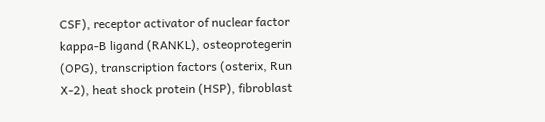CSF), receptor activator of nuclear factor kappa-B ligand (RANKL), osteoprotegerin (OPG), transcription factors (osterix, Run X-2), heat shock protein (HSP), fibroblast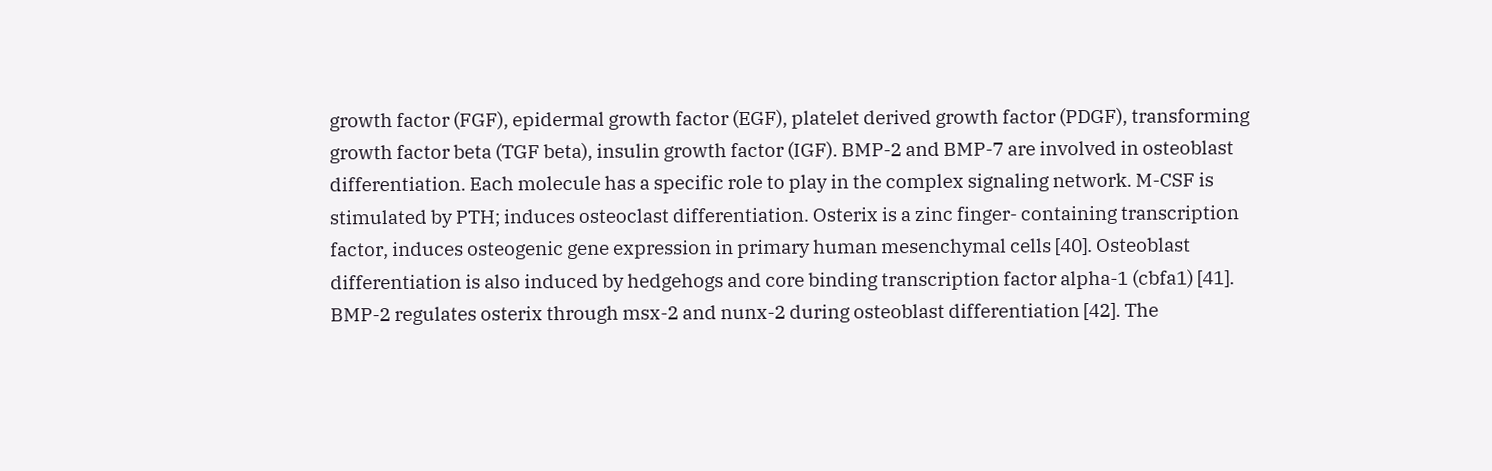growth factor (FGF), epidermal growth factor (EGF), platelet derived growth factor (PDGF), transforming growth factor beta (TGF beta), insulin growth factor (IGF). BMP-2 and BMP-7 are involved in osteoblast differentiation. Each molecule has a specific role to play in the complex signaling network. M-CSF is stimulated by PTH; induces osteoclast differentiation. Osterix is a zinc finger- containing transcription factor, induces osteogenic gene expression in primary human mesenchymal cells [40]. Osteoblast differentiation is also induced by hedgehogs and core binding transcription factor alpha-1 (cbfa1) [41]. BMP-2 regulates osterix through msx-2 and nunx-2 during osteoblast differentiation [42]. The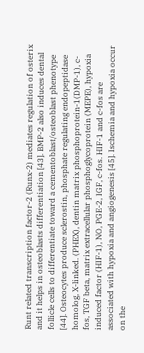Runt related transcription factor-2 (Runx-2) mediates regulation of osterix and it helps in osteoblasts differentiation [43]. BMP-2 also induces dental follicle cells to differentiate toward a cementoblast/osteoblast phenotype [44]. Osteocytes produce sclerostin, phosphate regulating endopeptidase homolog, X-linked. (PHEX), dentin matrix phosphoprotein-1(DMP-1), c-fos, TGF beta, matrix extracellular phosphoglycoprotein (MEPE), hypoxia induced factor (HIF-1), NO, PGE-2, IGF, c-fos. HIF-1 and c-fos are associated with hypoxia and angiogenesis [45]. Ischemia and hypoxia occur on the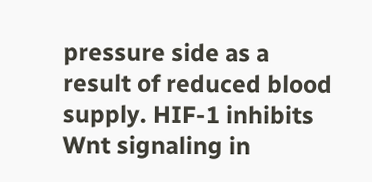pressure side as a result of reduced blood supply. HIF-1 inhibits Wnt signaling in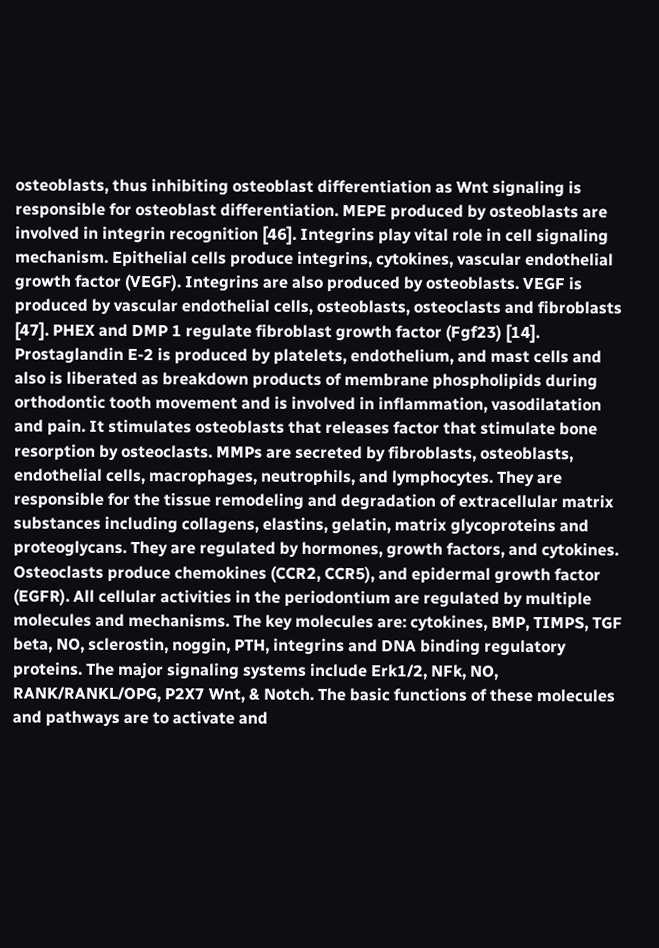osteoblasts, thus inhibiting osteoblast differentiation as Wnt signaling is responsible for osteoblast differentiation. MEPE produced by osteoblasts are involved in integrin recognition [46]. Integrins play vital role in cell signaling mechanism. Epithelial cells produce integrins, cytokines, vascular endothelial growth factor (VEGF). Integrins are also produced by osteoblasts. VEGF is produced by vascular endothelial cells, osteoblasts, osteoclasts and fibroblasts [47]. PHEX and DMP 1 regulate fibroblast growth factor (Fgf23) [14]. Prostaglandin E-2 is produced by platelets, endothelium, and mast cells and also is liberated as breakdown products of membrane phospholipids during orthodontic tooth movement and is involved in inflammation, vasodilatation and pain. It stimulates osteoblasts that releases factor that stimulate bone resorption by osteoclasts. MMPs are secreted by fibroblasts, osteoblasts, endothelial cells, macrophages, neutrophils, and lymphocytes. They are responsible for the tissue remodeling and degradation of extracellular matrix substances including collagens, elastins, gelatin, matrix glycoproteins and proteoglycans. They are regulated by hormones, growth factors, and cytokines. Osteoclasts produce chemokines (CCR2, CCR5), and epidermal growth factor (EGFR). All cellular activities in the periodontium are regulated by multiple molecules and mechanisms. The key molecules are: cytokines, BMP, TIMPS, TGF beta, NO, sclerostin, noggin, PTH, integrins and DNA binding regulatory proteins. The major signaling systems include Erk1/2, NFk, NO, RANK/RANKL/OPG, P2X7 Wnt, & Notch. The basic functions of these molecules and pathways are to activate and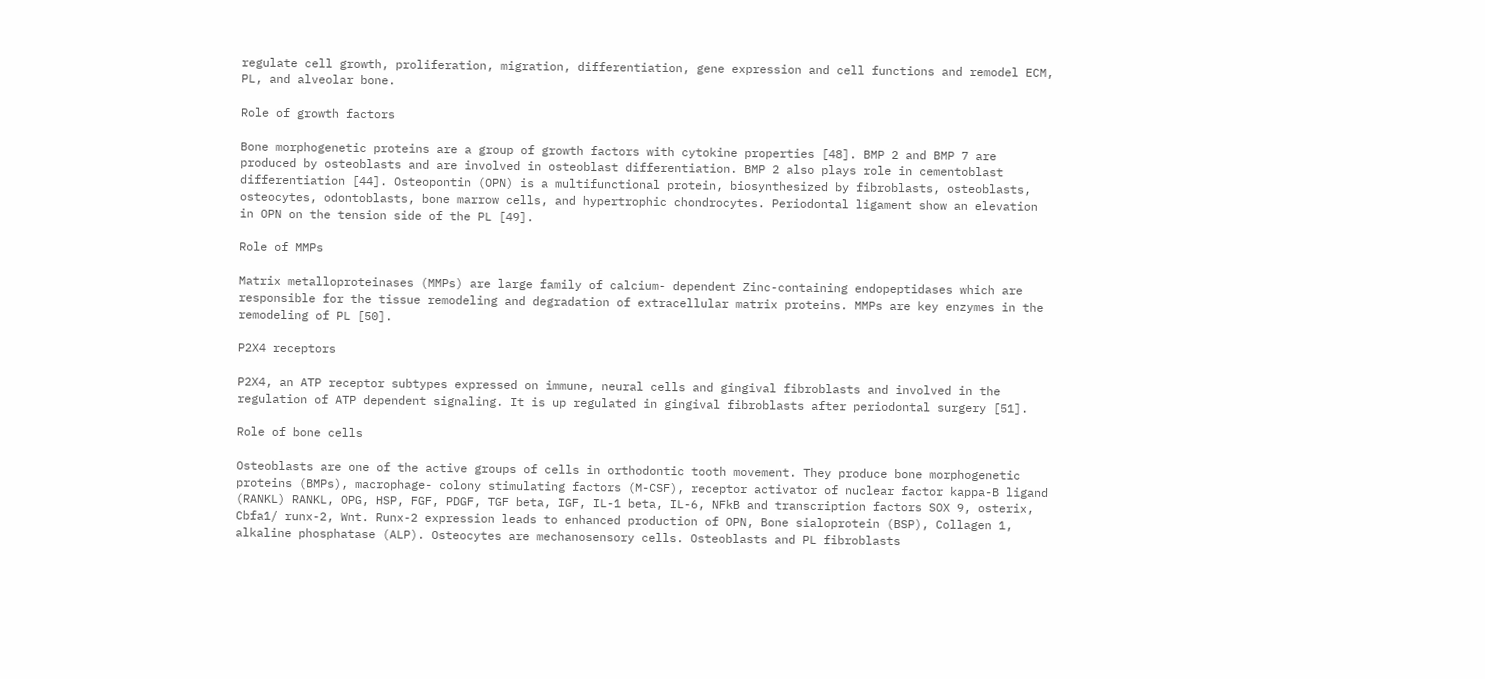regulate cell growth, proliferation, migration, differentiation, gene expression and cell functions and remodel ECM, PL, and alveolar bone.

Role of growth factors

Bone morphogenetic proteins are a group of growth factors with cytokine properties [48]. BMP 2 and BMP 7 are produced by osteoblasts and are involved in osteoblast differentiation. BMP 2 also plays role in cementoblast differentiation [44]. Osteopontin (OPN) is a multifunctional protein, biosynthesized by fibroblasts, osteoblasts, osteocytes, odontoblasts, bone marrow cells, and hypertrophic chondrocytes. Periodontal ligament show an elevation in OPN on the tension side of the PL [49].

Role of MMPs

Matrix metalloproteinases (MMPs) are large family of calcium- dependent Zinc-containing endopeptidases which are responsible for the tissue remodeling and degradation of extracellular matrix proteins. MMPs are key enzymes in the remodeling of PL [50].

P2X4 receptors

P2X4, an ATP receptor subtypes expressed on immune, neural cells and gingival fibroblasts and involved in the regulation of ATP dependent signaling. It is up regulated in gingival fibroblasts after periodontal surgery [51].

Role of bone cells

Osteoblasts are one of the active groups of cells in orthodontic tooth movement. They produce bone morphogenetic proteins (BMPs), macrophage- colony stimulating factors (M-CSF), receptor activator of nuclear factor kappa-B ligand (RANKL) RANKL, OPG, HSP, FGF, PDGF, TGF beta, IGF, IL-1 beta, IL-6, NFkB and transcription factors SOX 9, osterix, Cbfa1/ runx-2, Wnt. Runx-2 expression leads to enhanced production of OPN, Bone sialoprotein (BSP), Collagen 1, alkaline phosphatase (ALP). Osteocytes are mechanosensory cells. Osteoblasts and PL fibroblasts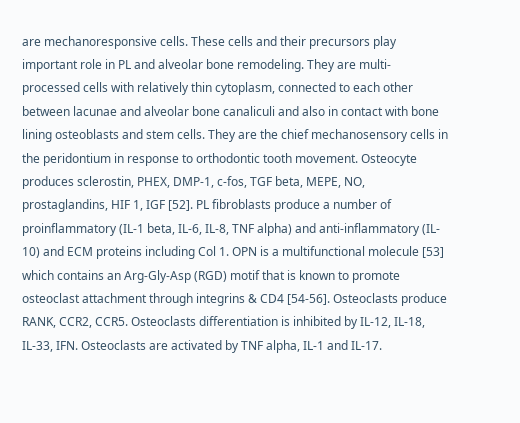are mechanoresponsive cells. These cells and their precursors play important role in PL and alveolar bone remodeling. They are multi-processed cells with relatively thin cytoplasm, connected to each other between lacunae and alveolar bone canaliculi and also in contact with bone lining osteoblasts and stem cells. They are the chief mechanosensory cells in the peridontium in response to orthodontic tooth movement. Osteocyte produces sclerostin, PHEX, DMP-1, c-fos, TGF beta, MEPE, NO, prostaglandins, HIF 1, IGF [52]. PL fibroblasts produce a number of proinflammatory (IL-1 beta, IL-6, IL-8, TNF alpha) and anti-inflammatory (IL- 10) and ECM proteins including Col 1. OPN is a multifunctional molecule [53] which contains an Arg-Gly-Asp (RGD) motif that is known to promote osteoclast attachment through integrins & CD4 [54-56]. Osteoclasts produce RANK, CCR2, CCR5. Osteoclasts differentiation is inhibited by IL-12, IL-18, IL-33, IFN. Osteoclasts are activated by TNF alpha, IL-1 and IL-17.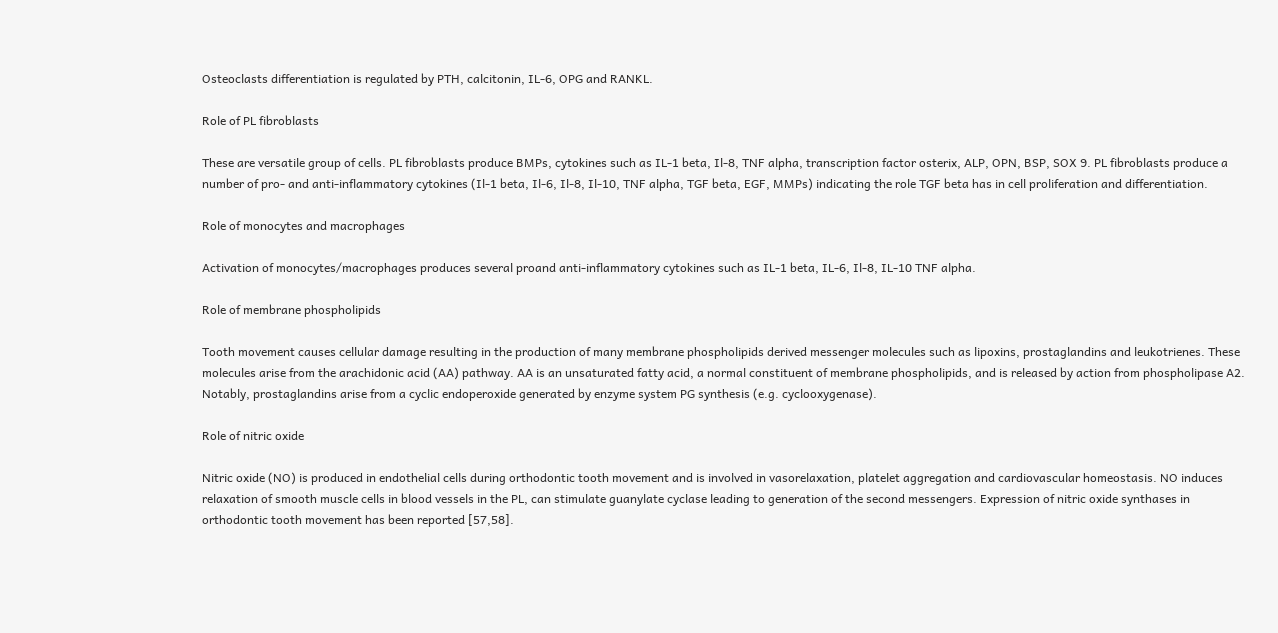Osteoclasts differentiation is regulated by PTH, calcitonin, IL-6, OPG and RANKL.

Role of PL fibroblasts

These are versatile group of cells. PL fibroblasts produce BMPs, cytokines such as IL-1 beta, Il-8, TNF alpha, transcription factor osterix, ALP, OPN, BSP, SOX 9. PL fibroblasts produce a number of pro- and anti-inflammatory cytokines (Il-1 beta, Il-6, Il-8, Il-10, TNF alpha, TGF beta, EGF, MMPs) indicating the role TGF beta has in cell proliferation and differentiation.

Role of monocytes and macrophages

Activation of monocytes/macrophages produces several proand anti-inflammatory cytokines such as IL-1 beta, IL-6, Il-8, IL-10 TNF alpha.

Role of membrane phospholipids

Tooth movement causes cellular damage resulting in the production of many membrane phospholipids derived messenger molecules such as lipoxins, prostaglandins and leukotrienes. These molecules arise from the arachidonic acid (AA) pathway. AA is an unsaturated fatty acid, a normal constituent of membrane phospholipids, and is released by action from phospholipase A2. Notably, prostaglandins arise from a cyclic endoperoxide generated by enzyme system PG synthesis (e.g. cyclooxygenase).

Role of nitric oxide

Nitric oxide (NO) is produced in endothelial cells during orthodontic tooth movement and is involved in vasorelaxation, platelet aggregation and cardiovascular homeostasis. NO induces relaxation of smooth muscle cells in blood vessels in the PL, can stimulate guanylate cyclase leading to generation of the second messengers. Expression of nitric oxide synthases in orthodontic tooth movement has been reported [57,58].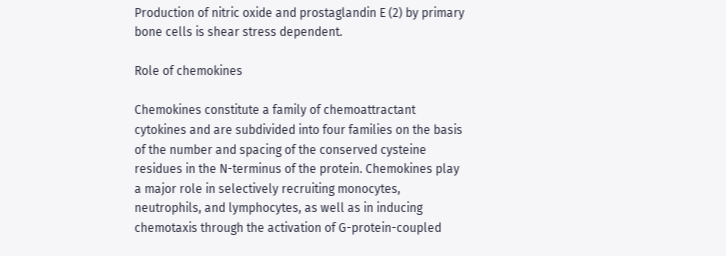Production of nitric oxide and prostaglandin E (2) by primary bone cells is shear stress dependent.

Role of chemokines

Chemokines constitute a family of chemoattractant cytokines and are subdivided into four families on the basis of the number and spacing of the conserved cysteine residues in the N-terminus of the protein. Chemokines play a major role in selectively recruiting monocytes, neutrophils, and lymphocytes, as well as in inducing chemotaxis through the activation of G-protein-coupled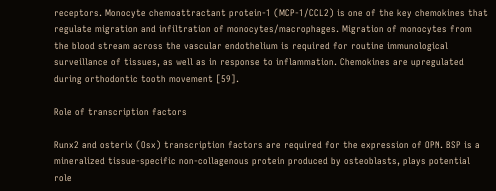receptors. Monocyte chemoattractant protein-1 (MCP-1/CCL2) is one of the key chemokines that regulate migration and infiltration of monocytes/macrophages. Migration of monocytes from the blood stream across the vascular endothelium is required for routine immunological surveillance of tissues, as well as in response to inflammation. Chemokines are upregulated during orthodontic tooth movement [59].

Role of transcription factors

Runx2 and osterix (Osx) transcription factors are required for the expression of OPN. BSP is a mineralized tissue-specific non-collagenous protein produced by osteoblasts, plays potential role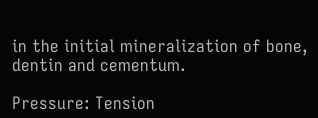in the initial mineralization of bone, dentin and cementum.

Pressure: Tension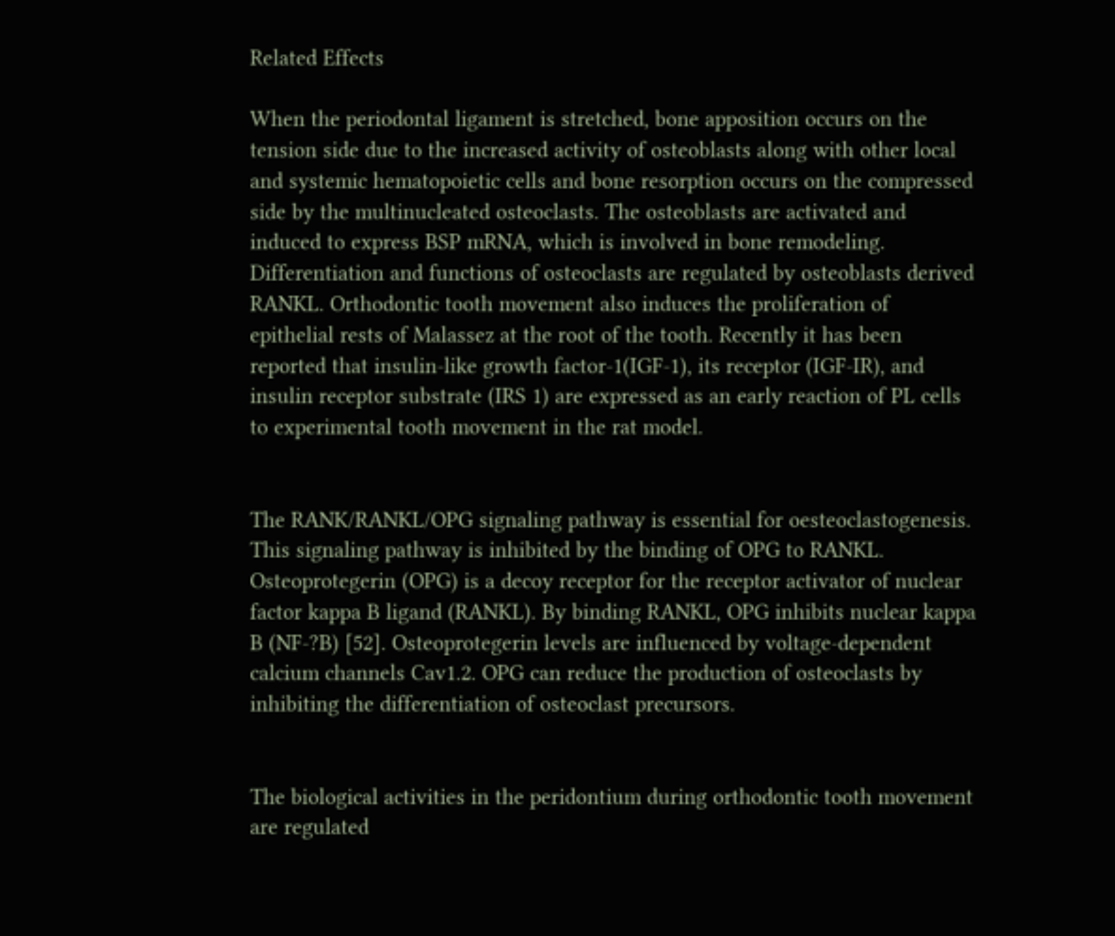Related Effects

When the periodontal ligament is stretched, bone apposition occurs on the tension side due to the increased activity of osteoblasts along with other local and systemic hematopoietic cells and bone resorption occurs on the compressed side by the multinucleated osteoclasts. The osteoblasts are activated and induced to express BSP mRNA, which is involved in bone remodeling. Differentiation and functions of osteoclasts are regulated by osteoblasts derived RANKL. Orthodontic tooth movement also induces the proliferation of epithelial rests of Malassez at the root of the tooth. Recently it has been reported that insulin-like growth factor-1(IGF-1), its receptor (IGF-IR), and insulin receptor substrate (IRS 1) are expressed as an early reaction of PL cells to experimental tooth movement in the rat model.


The RANK/RANKL/OPG signaling pathway is essential for oesteoclastogenesis. This signaling pathway is inhibited by the binding of OPG to RANKL. Osteoprotegerin (OPG) is a decoy receptor for the receptor activator of nuclear factor kappa B ligand (RANKL). By binding RANKL, OPG inhibits nuclear kappa B (NF-?B) [52]. Osteoprotegerin levels are influenced by voltage-dependent calcium channels Cav1.2. OPG can reduce the production of osteoclasts by inhibiting the differentiation of osteoclast precursors.


The biological activities in the peridontium during orthodontic tooth movement are regulated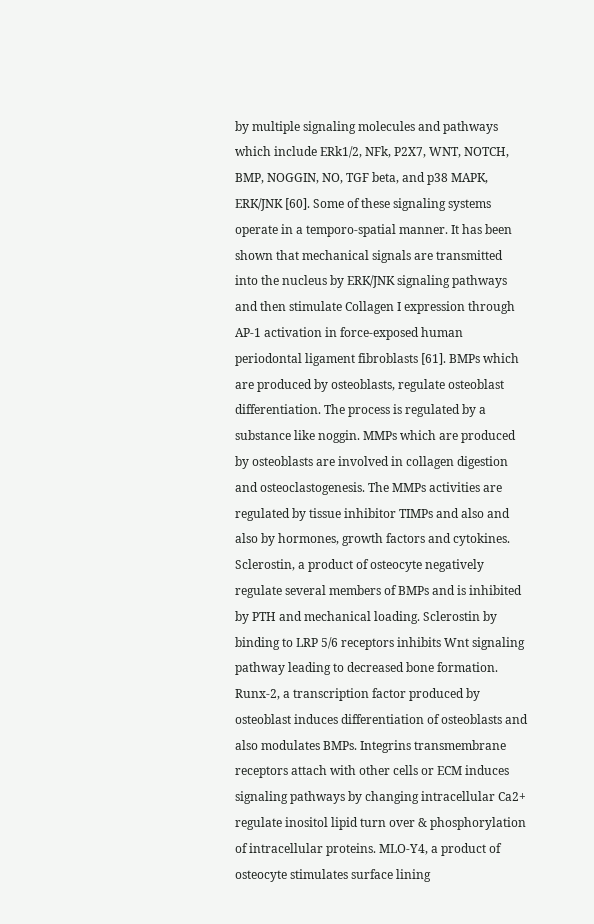by multiple signaling molecules and pathways which include ERk1/2, NFk, P2X7, WNT, NOTCH, BMP, NOGGIN, NO, TGF beta, and p38 MAPK, ERK/JNK [60]. Some of these signaling systems operate in a temporo-spatial manner. It has been shown that mechanical signals are transmitted into the nucleus by ERK/JNK signaling pathways and then stimulate Collagen I expression through AP-1 activation in force-exposed human periodontal ligament fibroblasts [61]. BMPs which are produced by osteoblasts, regulate osteoblast differentiation. The process is regulated by a substance like noggin. MMPs which are produced by osteoblasts are involved in collagen digestion and osteoclastogenesis. The MMPs activities are regulated by tissue inhibitor TIMPs and also and also by hormones, growth factors and cytokines. Sclerostin, a product of osteocyte negatively regulate several members of BMPs and is inhibited by PTH and mechanical loading. Sclerostin by binding to LRP 5/6 receptors inhibits Wnt signaling pathway leading to decreased bone formation. Runx-2, a transcription factor produced by osteoblast induces differentiation of osteoblasts and also modulates BMPs. Integrins transmembrane receptors attach with other cells or ECM induces signaling pathways by changing intracellular Ca2+ regulate inositol lipid turn over & phosphorylation of intracellular proteins. MLO-Y4, a product of osteocyte stimulates surface lining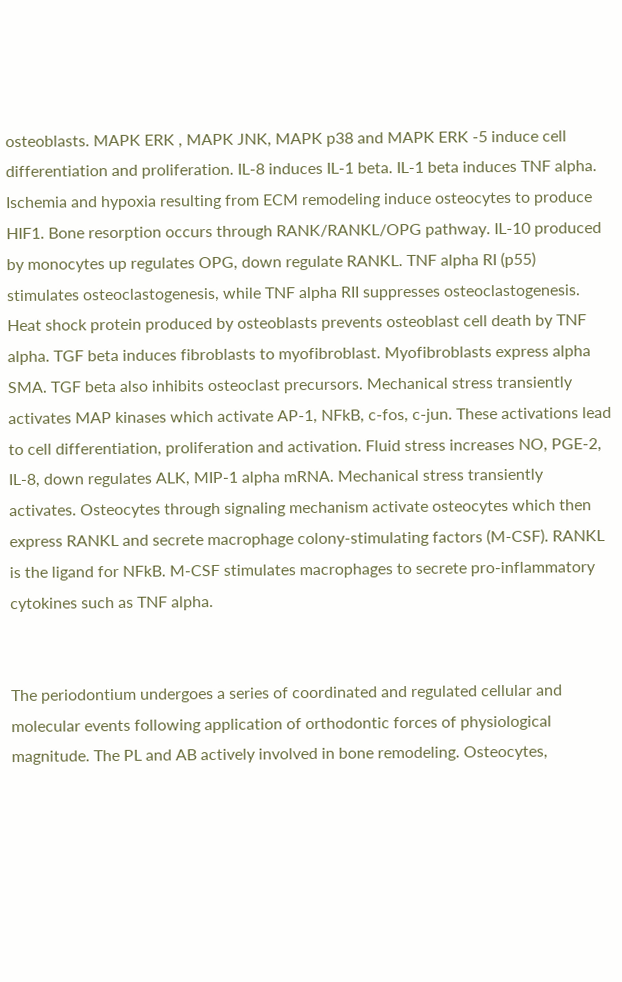osteoblasts. MAPK ERK , MAPK JNK, MAPK p38 and MAPK ERK -5 induce cell differentiation and proliferation. IL-8 induces IL-1 beta. IL-1 beta induces TNF alpha. Ischemia and hypoxia resulting from ECM remodeling induce osteocytes to produce HIF1. Bone resorption occurs through RANK/RANKL/OPG pathway. IL-10 produced by monocytes up regulates OPG, down regulate RANKL. TNF alpha RI (p55) stimulates osteoclastogenesis, while TNF alpha RII suppresses osteoclastogenesis. Heat shock protein produced by osteoblasts prevents osteoblast cell death by TNF alpha. TGF beta induces fibroblasts to myofibroblast. Myofibroblasts express alpha SMA. TGF beta also inhibits osteoclast precursors. Mechanical stress transiently activates MAP kinases which activate AP-1, NFkB, c-fos, c-jun. These activations lead to cell differentiation, proliferation and activation. Fluid stress increases NO, PGE-2, IL-8, down regulates ALK, MIP-1 alpha mRNA. Mechanical stress transiently activates. Osteocytes through signaling mechanism activate osteocytes which then express RANKL and secrete macrophage colony-stimulating factors (M-CSF). RANKL is the ligand for NFkB. M-CSF stimulates macrophages to secrete pro-inflammatory cytokines such as TNF alpha.


The periodontium undergoes a series of coordinated and regulated cellular and molecular events following application of orthodontic forces of physiological magnitude. The PL and AB actively involved in bone remodeling. Osteocytes,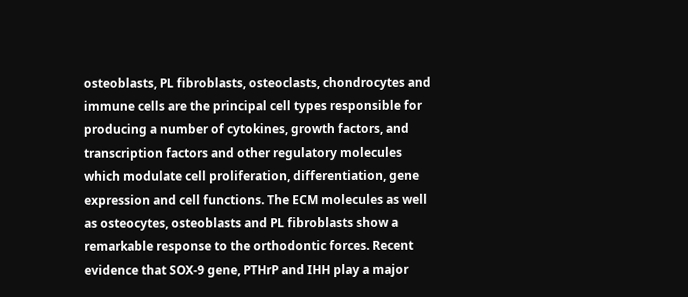osteoblasts, PL fibroblasts, osteoclasts, chondrocytes and immune cells are the principal cell types responsible for producing a number of cytokines, growth factors, and transcription factors and other regulatory molecules which modulate cell proliferation, differentiation, gene expression and cell functions. The ECM molecules as well as osteocytes, osteoblasts and PL fibroblasts show a remarkable response to the orthodontic forces. Recent evidence that SOX-9 gene, PTHrP and IHH play a major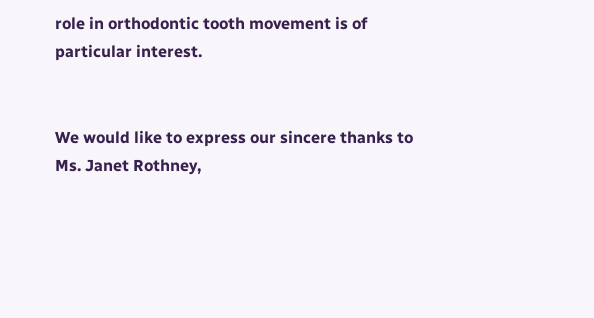role in orthodontic tooth movement is of particular interest.


We would like to express our sincere thanks to Ms. Janet Rothney,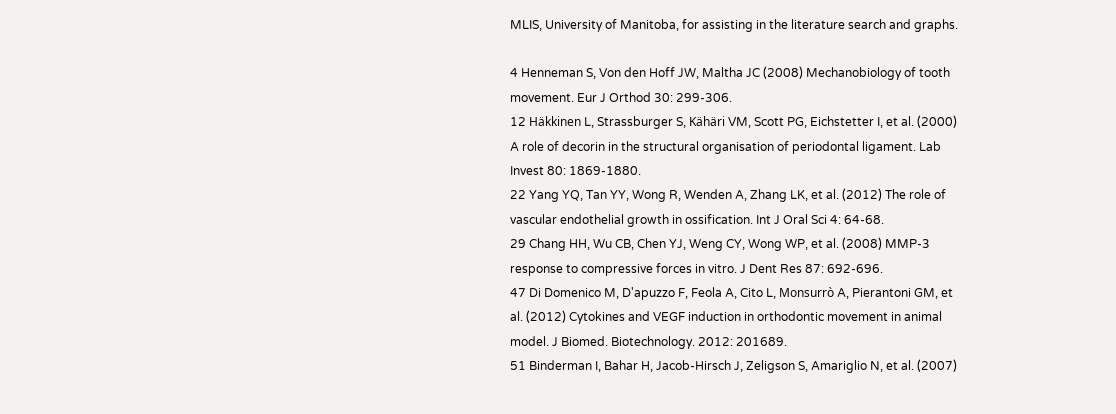MLIS, University of Manitoba, for assisting in the literature search and graphs.

4 Henneman S, Von den Hoff JW, Maltha JC (2008) Mechanobiology of tooth movement. Eur J Orthod 30: 299-306.
12 Häkkinen L, Strassburger S, Kähäri VM, Scott PG, Eichstetter I, et al. (2000) A role of decorin in the structural organisation of periodontal ligament. Lab Invest 80: 1869-1880.
22 Yang YQ, Tan YY, Wong R, Wenden A, Zhang LK, et al. (2012) The role of vascular endothelial growth in ossification. Int J Oral Sci 4: 64-68.
29 Chang HH, Wu CB, Chen YJ, Weng CY, Wong WP, et al. (2008) MMP-3 response to compressive forces in vitro. J Dent Res 87: 692-696.
47 Di Domenico M, D'apuzzo F, Feola A, Cito L, Monsurrò A, Pierantoni GM, et al. (2012) Cytokines and VEGF induction in orthodontic movement in animal model. J Biomed. Biotechnology. 2012: 201689.
51 Binderman I, Bahar H, Jacob-Hirsch J, Zeligson S, Amariglio N, et al. (2007)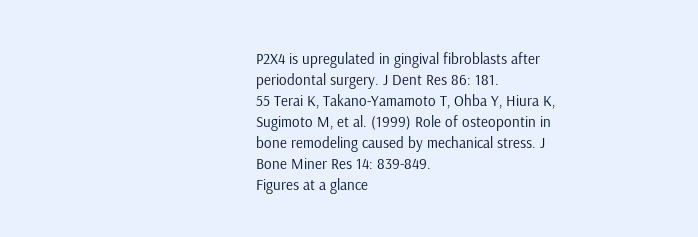P2X4 is upregulated in gingival fibroblasts after periodontal surgery. J Dent Res 86: 181.
55 Terai K, Takano-Yamamoto T, Ohba Y, Hiura K, Sugimoto M, et al. (1999) Role of osteopontin in bone remodeling caused by mechanical stress. J Bone Miner Res 14: 839-849.
Figures at a glance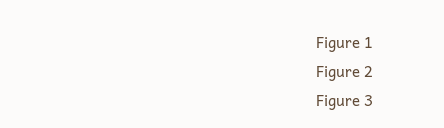Figure 1
Figure 2
Figure 3